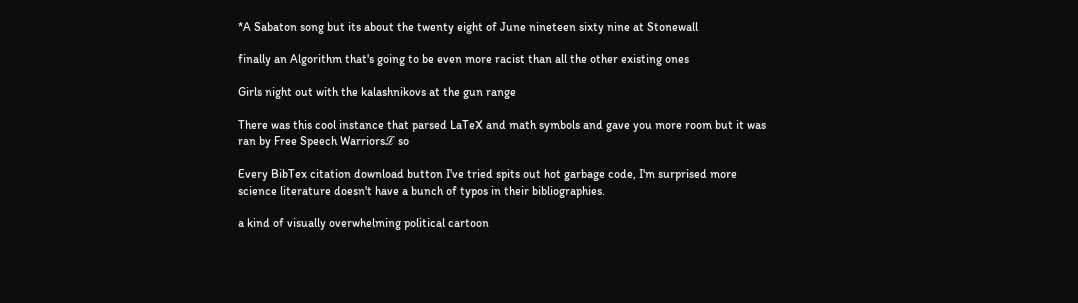*A Sabaton song but its about the twenty eight of June nineteen sixty nine at Stonewall

finally an Algorithm that's going to be even more racist than all the other existing ones

Girls night out with the kalashnikovs at the gun range

There was this cool instance that parsed LaTeX and math symbols and gave you more room but it was ran by Free Speech Warriorsℒ so

Every BibTex citation download button I've tried spits out hot garbage code, I'm surprised more science literature doesn't have a bunch of typos in their bibliographies.

a kind of visually overwhelming political cartoon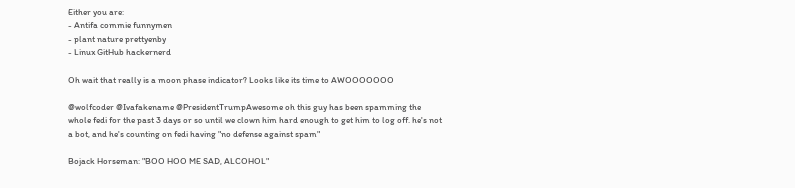Either you are:
- Antifa commie funnymen
- plant nature prettyenby
- Linux GitHub hackernerd

Oh wait that really is a moon phase indicator? Looks like its time to AWOOOOOOO

@wolfcoder @Ivafakename @PresidentTrumpAwesome oh this guy has been spamming the whole fedi for the past 3 days or so until we clown him hard enough to get him to log off. he's not a bot, and he's counting on fedi having "no defense against spam"

Bojack Horseman: "BOO HOO ME SAD, ALCOHOL"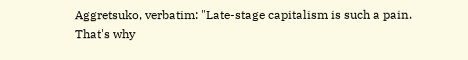Aggretsuko, verbatim: "Late-stage capitalism is such a pain. That's why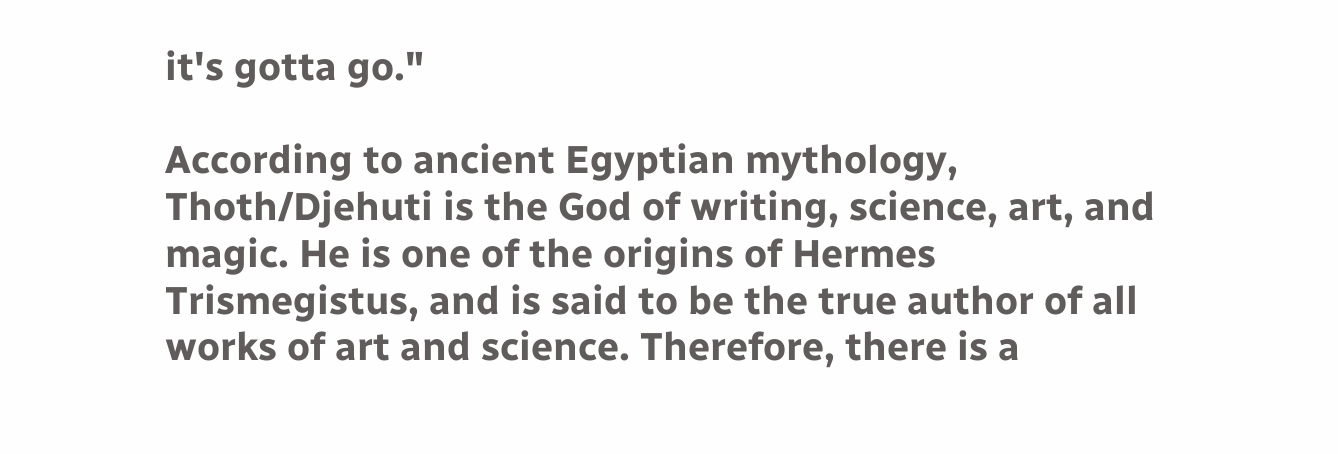it's gotta go."

According to ancient Egyptian mythology, Thoth/Djehuti is the God of writing, science, art, and magic. He is one of the origins of Hermes Trismegistus, and is said to be the true author of all works of art and science. Therefore, there is a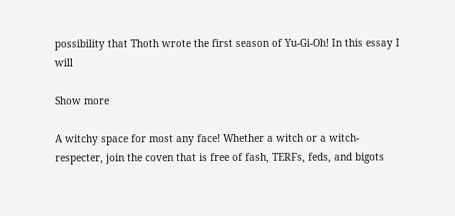possibility that Thoth wrote the first season of Yu-Gi-Oh! In this essay I will

Show more

A witchy space for most any face! Whether a witch or a witch-respecter, join the coven that is free of fash, TERFs, feds, and bigots